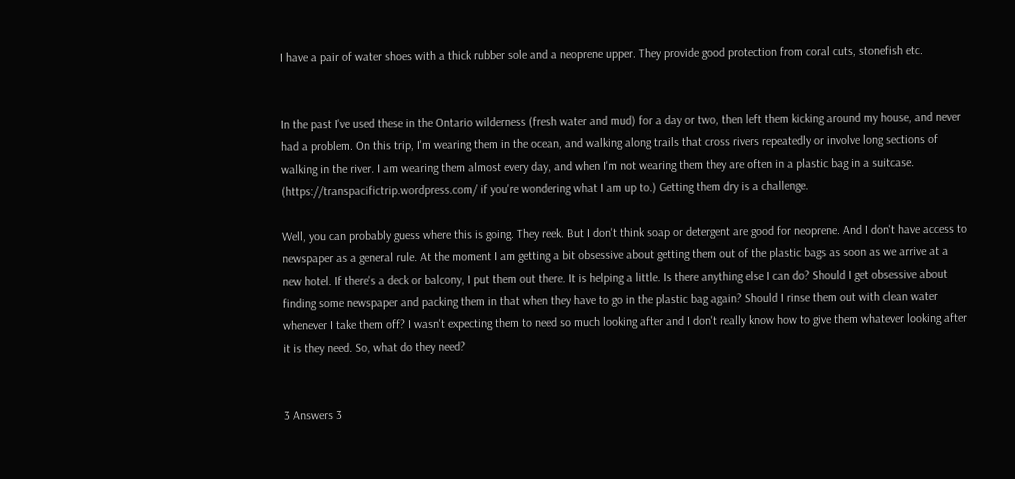I have a pair of water shoes with a thick rubber sole and a neoprene upper. They provide good protection from coral cuts, stonefish etc.


In the past I've used these in the Ontario wilderness (fresh water and mud) for a day or two, then left them kicking around my house, and never had a problem. On this trip, I'm wearing them in the ocean, and walking along trails that cross rivers repeatedly or involve long sections of walking in the river. I am wearing them almost every day, and when I'm not wearing them they are often in a plastic bag in a suitcase. (https://transpacifictrip.wordpress.com/ if you're wondering what I am up to.) Getting them dry is a challenge.

Well, you can probably guess where this is going. They reek. But I don't think soap or detergent are good for neoprene. And I don't have access to newspaper as a general rule. At the moment I am getting a bit obsessive about getting them out of the plastic bags as soon as we arrive at a new hotel. If there's a deck or balcony, I put them out there. It is helping a little. Is there anything else I can do? Should I get obsessive about finding some newspaper and packing them in that when they have to go in the plastic bag again? Should I rinse them out with clean water whenever I take them off? I wasn't expecting them to need so much looking after and I don't really know how to give them whatever looking after it is they need. So, what do they need?


3 Answers 3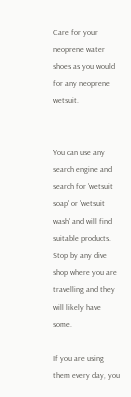Care for your neoprene water shoes as you would for any neoprene wetsuit.


You can use any search engine and search for 'wetsuit soap' or 'wetsuit wash' and will find suitable products. Stop by any dive shop where you are travelling and they will likely have some.

If you are using them every day, you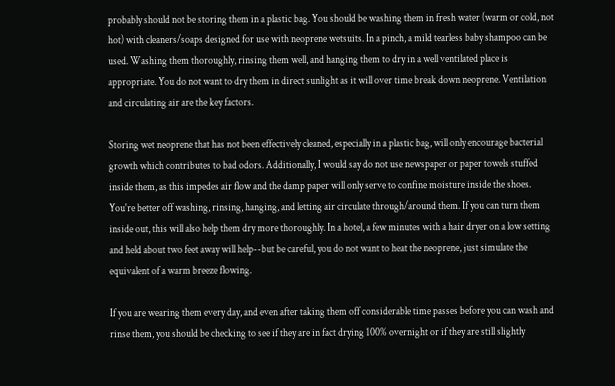probably should not be storing them in a plastic bag. You should be washing them in fresh water (warm or cold, not hot) with cleaners/soaps designed for use with neoprene wetsuits. In a pinch, a mild tearless baby shampoo can be used. Washing them thoroughly, rinsing them well, and hanging them to dry in a well ventilated place is appropriate. You do not want to dry them in direct sunlight as it will over time break down neoprene. Ventilation and circulating air are the key factors.

Storing wet neoprene that has not been effectively cleaned, especially in a plastic bag, will only encourage bacterial growth which contributes to bad odors. Additionally, I would say do not use newspaper or paper towels stuffed inside them, as this impedes air flow and the damp paper will only serve to confine moisture inside the shoes. You're better off washing, rinsing, hanging, and letting air circulate through/around them. If you can turn them inside out, this will also help them dry more thoroughly. In a hotel, a few minutes with a hair dryer on a low setting and held about two feet away will help--but be careful, you do not want to heat the neoprene, just simulate the equivalent of a warm breeze flowing.

If you are wearing them every day, and even after taking them off considerable time passes before you can wash and rinse them, you should be checking to see if they are in fact drying 100% overnight or if they are still slightly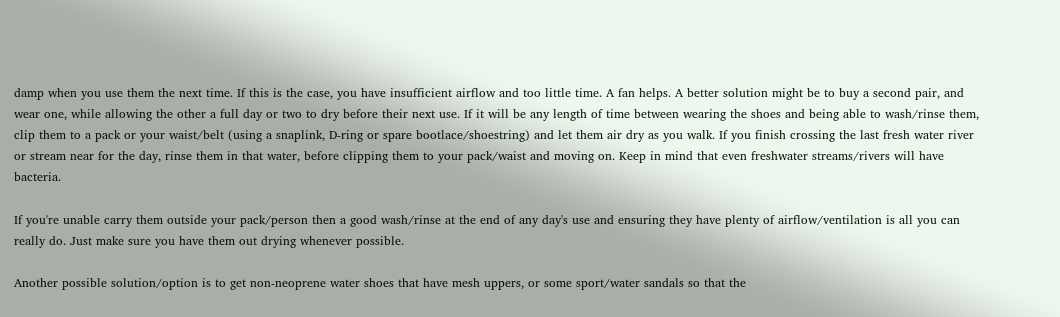damp when you use them the next time. If this is the case, you have insufficient airflow and too little time. A fan helps. A better solution might be to buy a second pair, and wear one, while allowing the other a full day or two to dry before their next use. If it will be any length of time between wearing the shoes and being able to wash/rinse them, clip them to a pack or your waist/belt (using a snaplink, D-ring or spare bootlace/shoestring) and let them air dry as you walk. If you finish crossing the last fresh water river or stream near for the day, rinse them in that water, before clipping them to your pack/waist and moving on. Keep in mind that even freshwater streams/rivers will have bacteria.

If you're unable carry them outside your pack/person then a good wash/rinse at the end of any day's use and ensuring they have plenty of airflow/ventilation is all you can really do. Just make sure you have them out drying whenever possible.

Another possible solution/option is to get non-neoprene water shoes that have mesh uppers, or some sport/water sandals so that the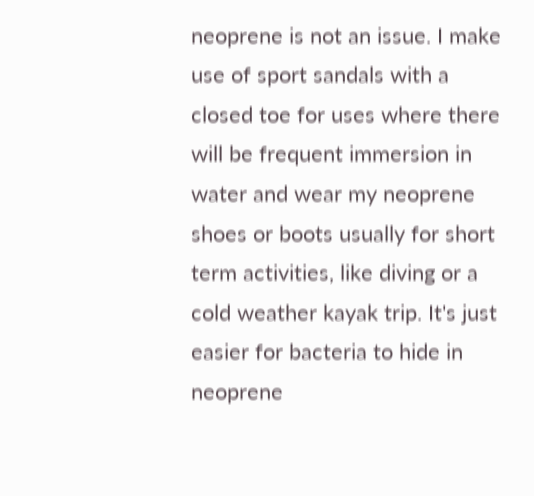neoprene is not an issue. I make use of sport sandals with a closed toe for uses where there will be frequent immersion in water and wear my neoprene shoes or boots usually for short term activities, like diving or a cold weather kayak trip. It's just easier for bacteria to hide in neoprene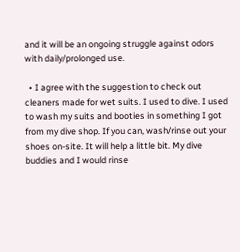and it will be an ongoing struggle against odors with daily/prolonged use.

  • I agree with the suggestion to check out cleaners made for wet suits. I used to dive. I used to wash my suits and booties in something I got from my dive shop. If you can, wash/rinse out your shoes on-site. It will help a little bit. My dive buddies and I would rinse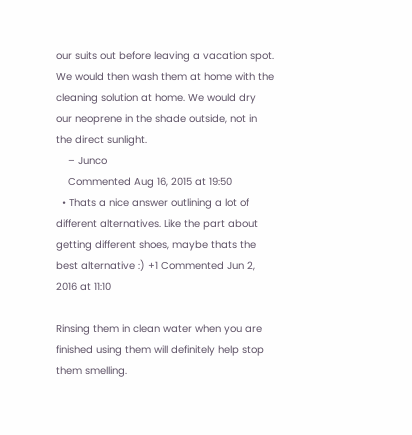our suits out before leaving a vacation spot. We would then wash them at home with the cleaning solution at home. We would dry our neoprene in the shade outside, not in the direct sunlight.
    – Junco
    Commented Aug 16, 2015 at 19:50
  • Thats a nice answer outlining a lot of different alternatives. Like the part about getting different shoes, maybe thats the best alternative :) +1 Commented Jun 2, 2016 at 11:10

Rinsing them in clean water when you are finished using them will definitely help stop them smelling.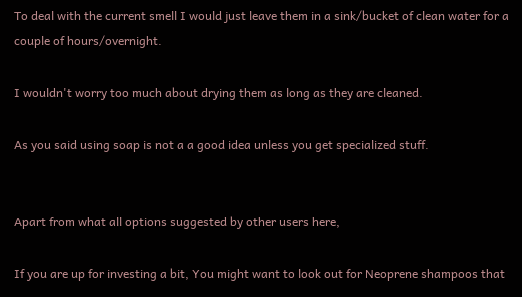To deal with the current smell I would just leave them in a sink/bucket of clean water for a couple of hours/overnight.

I wouldn't worry too much about drying them as long as they are cleaned.

As you said using soap is not a a good idea unless you get specialized stuff.


Apart from what all options suggested by other users here,

If you are up for investing a bit, You might want to look out for Neoprene shampoos that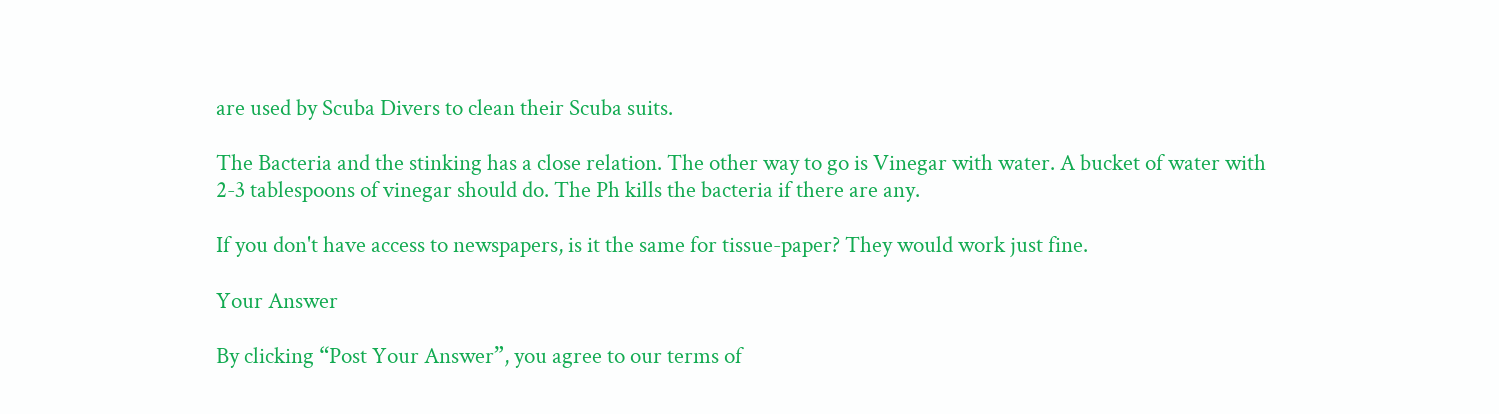are used by Scuba Divers to clean their Scuba suits.

The Bacteria and the stinking has a close relation. The other way to go is Vinegar with water. A bucket of water with 2-3 tablespoons of vinegar should do. The Ph kills the bacteria if there are any.

If you don't have access to newspapers, is it the same for tissue-paper? They would work just fine.

Your Answer

By clicking “Post Your Answer”, you agree to our terms of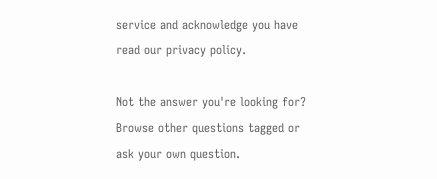service and acknowledge you have read our privacy policy.

Not the answer you're looking for? Browse other questions tagged or ask your own question.